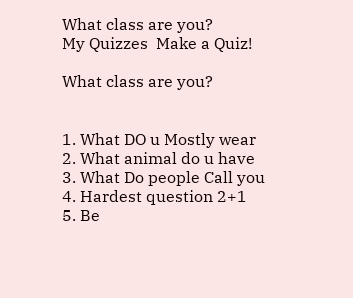What class are you?
My Quizzes  Make a Quiz!

What class are you?


1. What DO u Mostly wear
2. What animal do u have
3. What Do people Call you
4. Hardest question 2+1
5. Be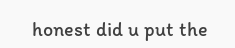honest did u put the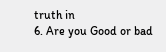truth in
6. Are you Good or bad